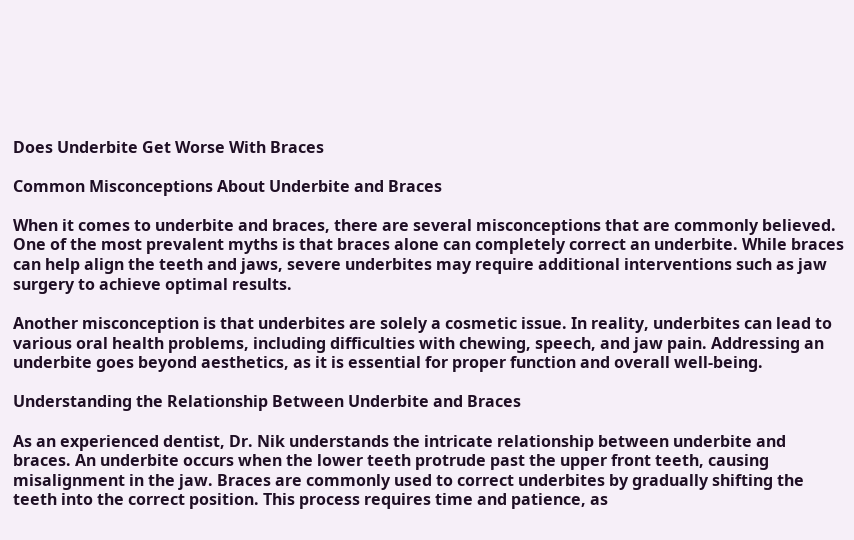Does Underbite Get Worse With Braces

Common Misconceptions About Underbite and Braces

When it comes to underbite and braces, there are several misconceptions that are commonly believed. One of the most prevalent myths is that braces alone can completely correct an underbite. While braces can help align the teeth and jaws, severe underbites may require additional interventions such as jaw surgery to achieve optimal results.

Another misconception is that underbites are solely a cosmetic issue. In reality, underbites can lead to various oral health problems, including difficulties with chewing, speech, and jaw pain. Addressing an underbite goes beyond aesthetics, as it is essential for proper function and overall well-being.

Understanding the Relationship Between Underbite and Braces

As an experienced dentist, Dr. Nik understands the intricate relationship between underbite and braces. An underbite occurs when the lower teeth protrude past the upper front teeth, causing misalignment in the jaw. Braces are commonly used to correct underbites by gradually shifting the teeth into the correct position. This process requires time and patience, as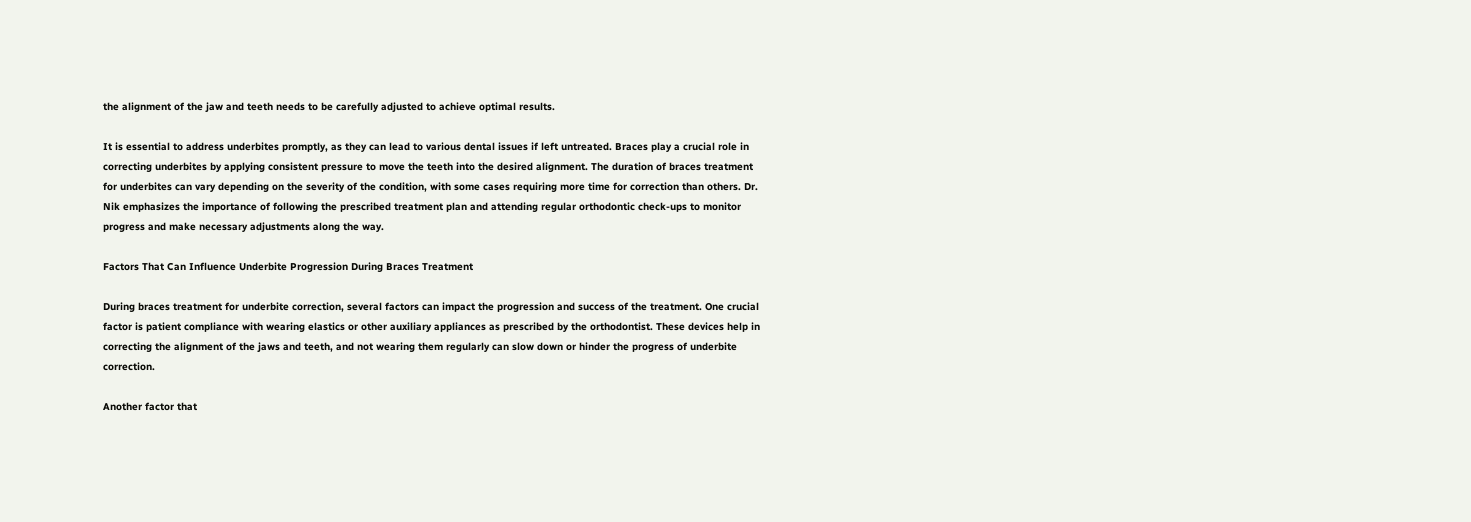the alignment of the jaw and teeth needs to be carefully adjusted to achieve optimal results.

It is essential to address underbites promptly, as they can lead to various dental issues if left untreated. Braces play a crucial role in correcting underbites by applying consistent pressure to move the teeth into the desired alignment. The duration of braces treatment for underbites can vary depending on the severity of the condition, with some cases requiring more time for correction than others. Dr. Nik emphasizes the importance of following the prescribed treatment plan and attending regular orthodontic check-ups to monitor progress and make necessary adjustments along the way.

Factors That Can Influence Underbite Progression During Braces Treatment

During braces treatment for underbite correction, several factors can impact the progression and success of the treatment. One crucial factor is patient compliance with wearing elastics or other auxiliary appliances as prescribed by the orthodontist. These devices help in correcting the alignment of the jaws and teeth, and not wearing them regularly can slow down or hinder the progress of underbite correction.

Another factor that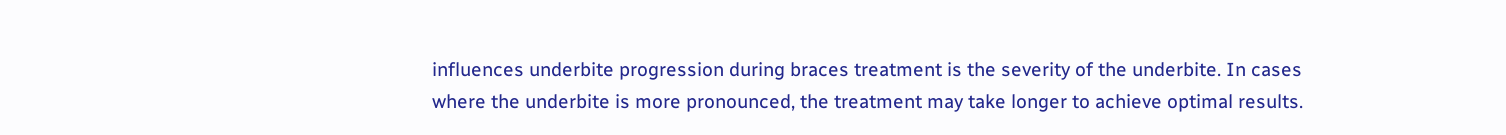influences underbite progression during braces treatment is the severity of the underbite. In cases where the underbite is more pronounced, the treatment may take longer to achieve optimal results.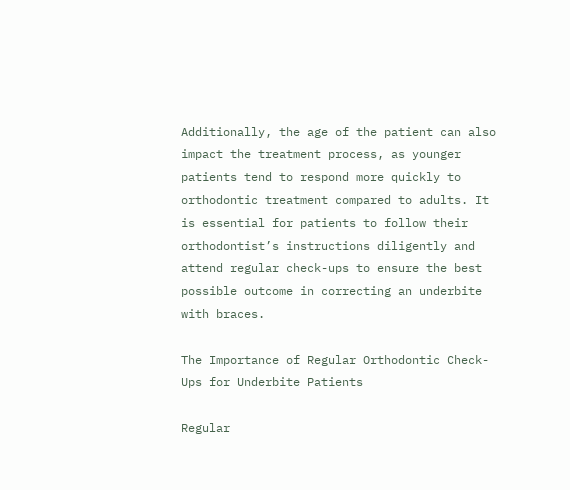Additionally, the age of the patient can also impact the treatment process, as younger patients tend to respond more quickly to orthodontic treatment compared to adults. It is essential for patients to follow their orthodontist’s instructions diligently and attend regular check-ups to ensure the best possible outcome in correcting an underbite with braces.

The Importance of Regular Orthodontic Check-Ups for Underbite Patients

Regular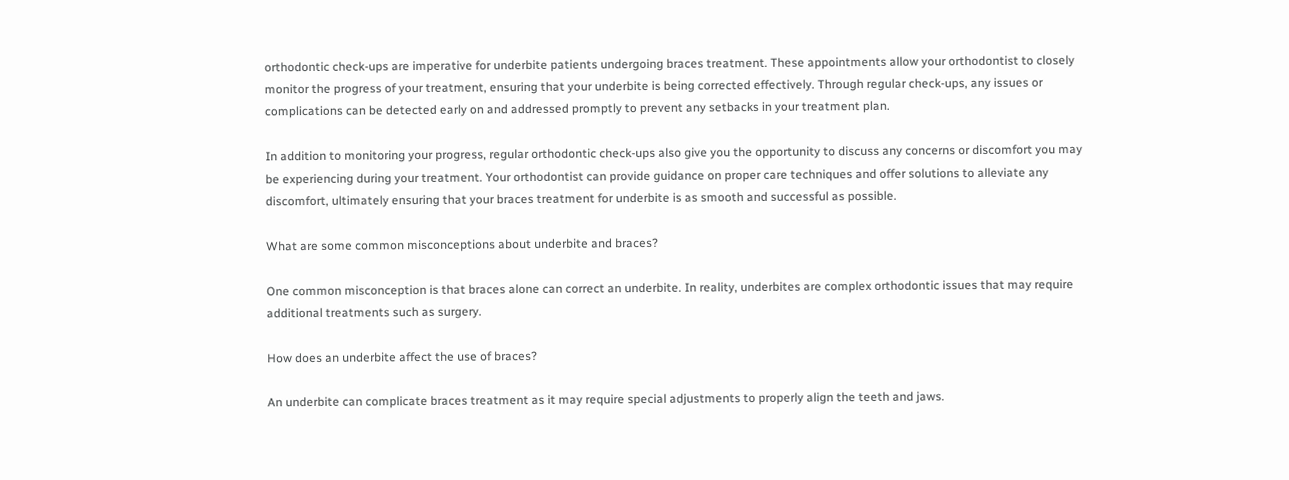orthodontic check-ups are imperative for underbite patients undergoing braces treatment. These appointments allow your orthodontist to closely monitor the progress of your treatment, ensuring that your underbite is being corrected effectively. Through regular check-ups, any issues or complications can be detected early on and addressed promptly to prevent any setbacks in your treatment plan.

In addition to monitoring your progress, regular orthodontic check-ups also give you the opportunity to discuss any concerns or discomfort you may be experiencing during your treatment. Your orthodontist can provide guidance on proper care techniques and offer solutions to alleviate any discomfort, ultimately ensuring that your braces treatment for underbite is as smooth and successful as possible.

What are some common misconceptions about underbite and braces?

One common misconception is that braces alone can correct an underbite. In reality, underbites are complex orthodontic issues that may require additional treatments such as surgery.

How does an underbite affect the use of braces?

An underbite can complicate braces treatment as it may require special adjustments to properly align the teeth and jaws.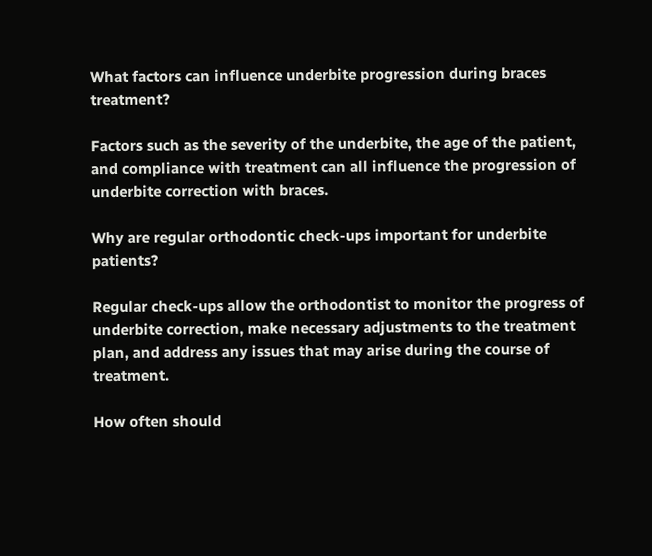What factors can influence underbite progression during braces treatment?

Factors such as the severity of the underbite, the age of the patient, and compliance with treatment can all influence the progression of underbite correction with braces.

Why are regular orthodontic check-ups important for underbite patients?

Regular check-ups allow the orthodontist to monitor the progress of underbite correction, make necessary adjustments to the treatment plan, and address any issues that may arise during the course of treatment.

How often should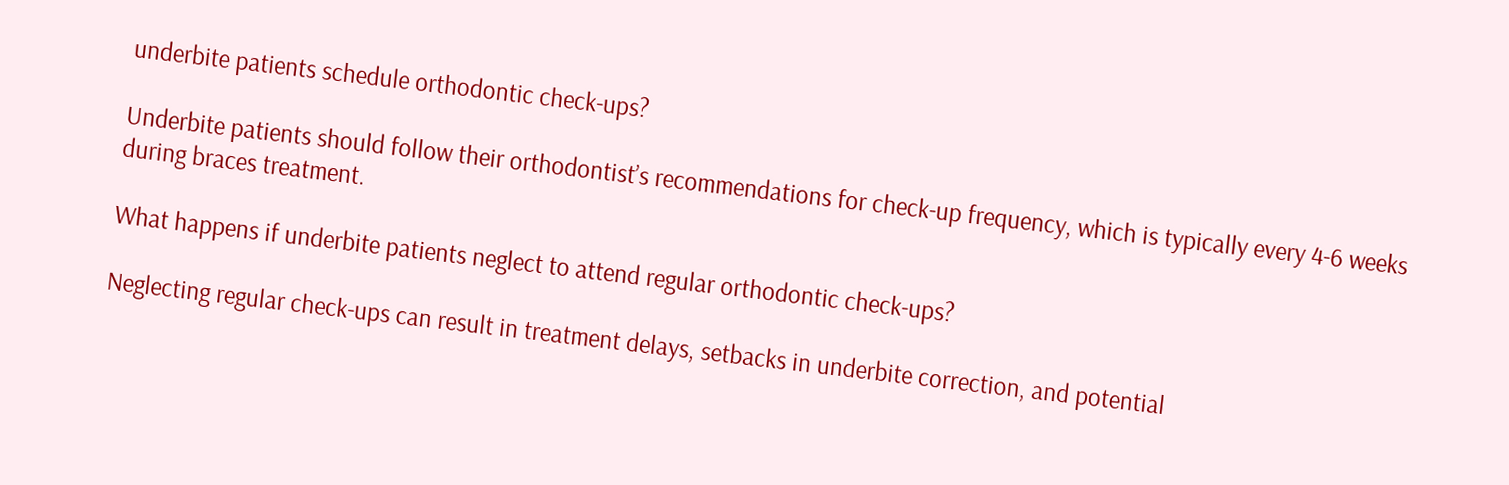underbite patients schedule orthodontic check-ups?

Underbite patients should follow their orthodontist’s recommendations for check-up frequency, which is typically every 4-6 weeks during braces treatment.

What happens if underbite patients neglect to attend regular orthodontic check-ups?

Neglecting regular check-ups can result in treatment delays, setbacks in underbite correction, and potential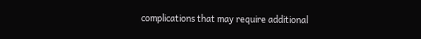complications that may require additional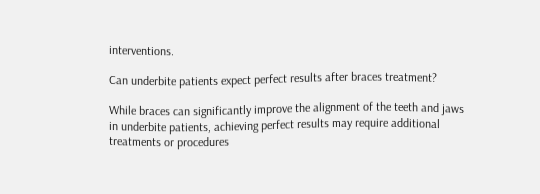interventions.

Can underbite patients expect perfect results after braces treatment?

While braces can significantly improve the alignment of the teeth and jaws in underbite patients, achieving perfect results may require additional treatments or procedures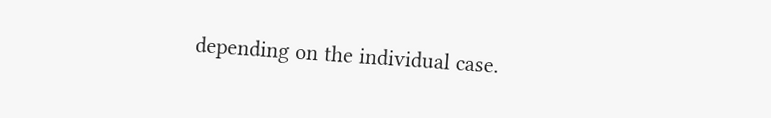depending on the individual case.